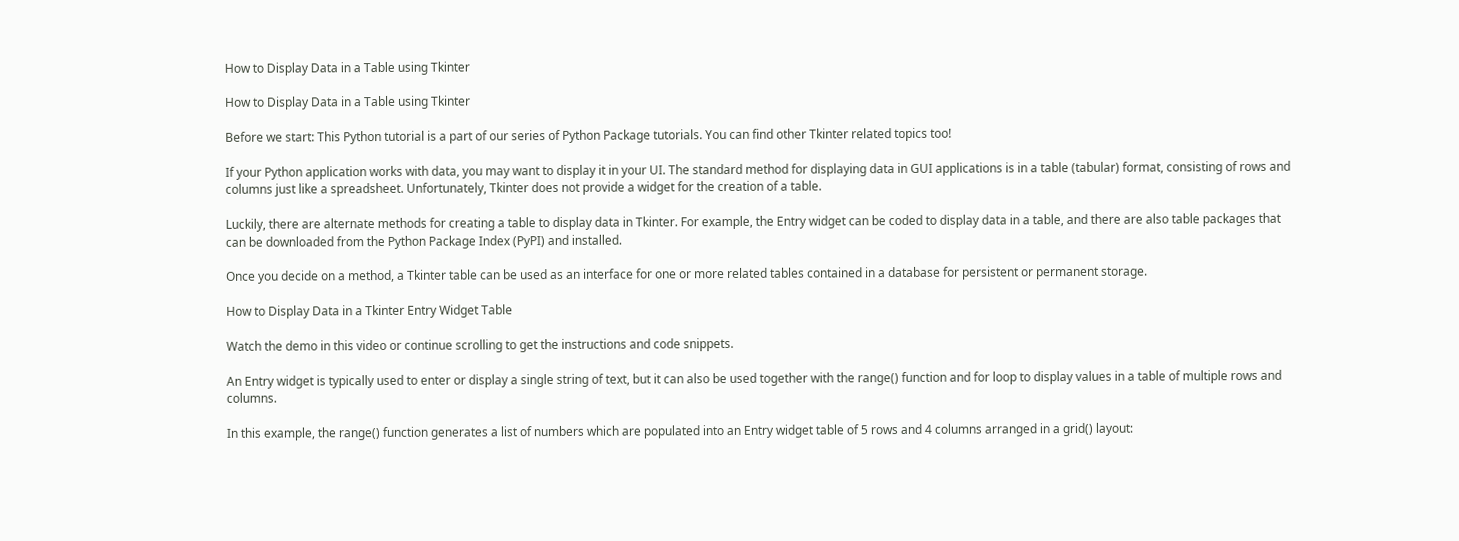How to Display Data in a Table using Tkinter

How to Display Data in a Table using Tkinter

Before we start: This Python tutorial is a part of our series of Python Package tutorials. You can find other Tkinter related topics too!

If your Python application works with data, you may want to display it in your UI. The standard method for displaying data in GUI applications is in a table (tabular) format, consisting of rows and columns just like a spreadsheet. Unfortunately, Tkinter does not provide a widget for the creation of a table.

Luckily, there are alternate methods for creating a table to display data in Tkinter. For example, the Entry widget can be coded to display data in a table, and there are also table packages that can be downloaded from the Python Package Index (PyPI) and installed.

Once you decide on a method, a Tkinter table can be used as an interface for one or more related tables contained in a database for persistent or permanent storage.

How to Display Data in a Tkinter Entry Widget Table

Watch the demo in this video or continue scrolling to get the instructions and code snippets.

An Entry widget is typically used to enter or display a single string of text, but it can also be used together with the range() function and for loop to display values in a table of multiple rows and columns.

In this example, the range() function generates a list of numbers which are populated into an Entry widget table of 5 rows and 4 columns arranged in a grid() layout: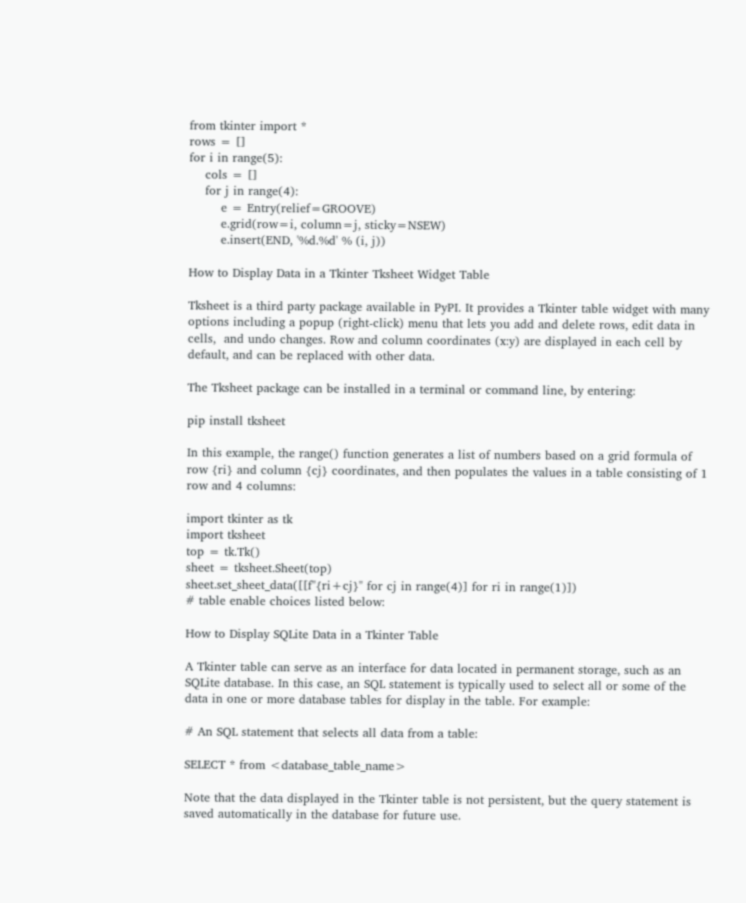from tkinter import *
rows = []
for i in range(5):
    cols = []
    for j in range(4):
        e = Entry(relief=GROOVE)
        e.grid(row=i, column=j, sticky=NSEW)
        e.insert(END, '%d.%d' % (i, j))

How to Display Data in a Tkinter Tksheet Widget Table

Tksheet is a third party package available in PyPI. It provides a Tkinter table widget with many options including a popup (right-click) menu that lets you add and delete rows, edit data in cells,  and undo changes. Row and column coordinates (x:y) are displayed in each cell by default, and can be replaced with other data.

The Tksheet package can be installed in a terminal or command line, by entering:

pip install tksheet

In this example, the range() function generates a list of numbers based on a grid formula of row {ri} and column {cj} coordinates, and then populates the values in a table consisting of 1 row and 4 columns:

import tkinter as tk
import tksheet
top = tk.Tk()
sheet = tksheet.Sheet(top)
sheet.set_sheet_data([[f"{ri+cj}" for cj in range(4)] for ri in range(1)])
# table enable choices listed below:

How to Display SQLite Data in a Tkinter Table

A Tkinter table can serve as an interface for data located in permanent storage, such as an SQLite database. In this case, an SQL statement is typically used to select all or some of the data in one or more database tables for display in the table. For example:

# An SQL statement that selects all data from a table:

SELECT * from <database_table_name>

Note that the data displayed in the Tkinter table is not persistent, but the query statement is saved automatically in the database for future use.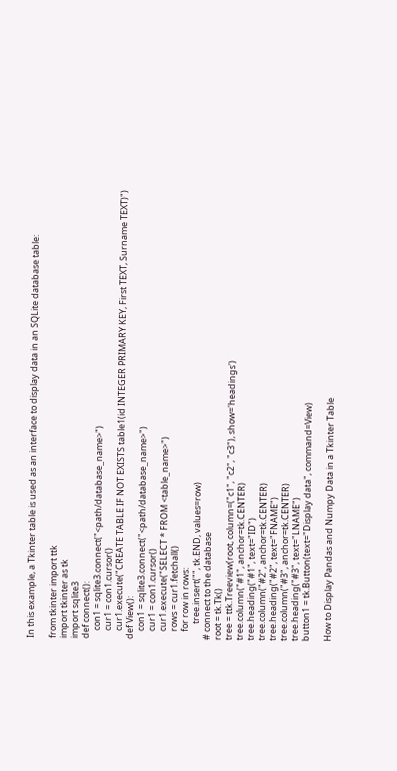In this example, a Tkinter table is used as an interface to display data in an SQLite database table:

from tkinter import ttk
import tkinter as tk
import sqlite3
def connect():
    con1 = sqlite3.connect("<path/database_name>")
    cur1 = con1.cursor()
    cur1.execute("CREATE TABLE IF NOT EXISTS table1(id INTEGER PRIMARY KEY, First TEXT, Surname TEXT)")
def View():
    con1 = sqlite3.connect("<path/database_name>")
    cur1 = con1.cursor()
    cur1.execute("SELECT * FROM <table_name>")
    rows = cur1.fetchall()
    for row in rows:
        tree.insert("", tk.END, values=row)
# connect to the database
root = tk.Tk()
tree = ttk.Treeview(root, column=("c1", "c2", "c3"), show='headings')
tree.column("#1", anchor=tk.CENTER)
tree.heading("#1", text="ID")
tree.column("#2", anchor=tk.CENTER)
tree.heading("#2", text="FNAME")
tree.column("#3", anchor=tk.CENTER)
tree.heading("#3", text="LNAME")
button1 = tk.Button(text="Display data", command=View)

How to Display Pandas and Numpy Data in a Tkinter Table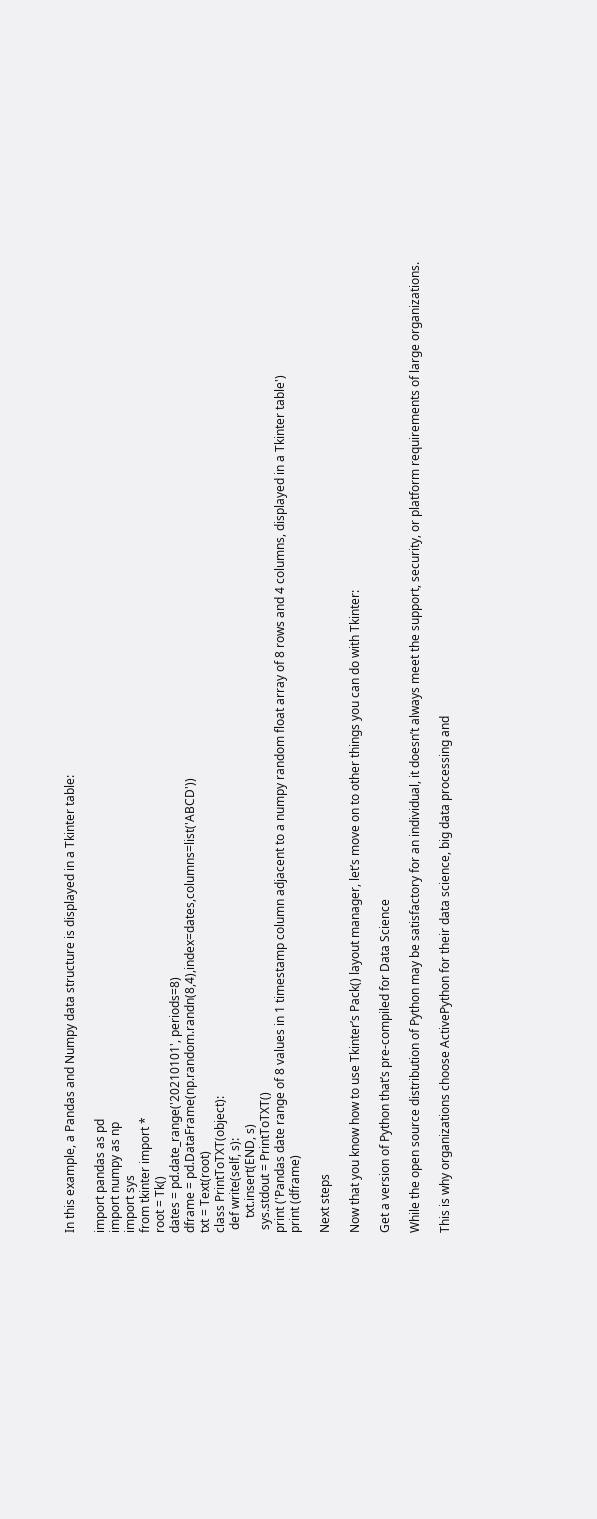In this example, a Pandas and Numpy data structure is displayed in a Tkinter table:

import pandas as pd
import numpy as np
import sys
from tkinter import *
root = Tk()
dates = pd.date_range('20210101', periods=8)
dframe = pd.DataFrame(np.random.randn(8,4),index=dates,columns=list('ABCD'))
txt = Text(root)
class PrintToTXT(object):
 def write(self, s):
     txt.insert(END, s)
 sys.stdout = PrintToTXT()
print ('Pandas date range of 8 values in 1 timestamp column adjacent to a numpy random float array of 8 rows and 4 columns, displayed in a Tkinter table')
print (dframe)

Next steps

Now that you know how to use Tkinter’s Pack() layout manager, let’s move on to other things you can do with Tkinter:

Get a version of Python that’s pre-compiled for Data Science

While the open source distribution of Python may be satisfactory for an individual, it doesn’t always meet the support, security, or platform requirements of large organizations.

This is why organizations choose ActivePython for their data science, big data processing and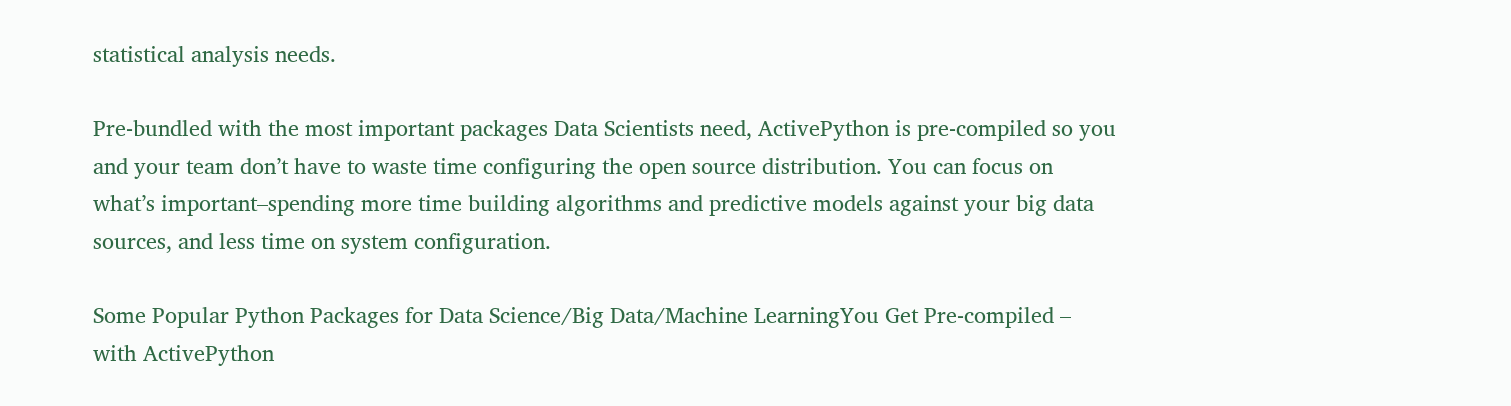statistical analysis needs.

Pre-bundled with the most important packages Data Scientists need, ActivePython is pre-compiled so you and your team don’t have to waste time configuring the open source distribution. You can focus on what’s important–spending more time building algorithms and predictive models against your big data sources, and less time on system configuration.

Some Popular Python Packages for Data Science/Big Data/Machine LearningYou Get Pre-compiled – with ActivePython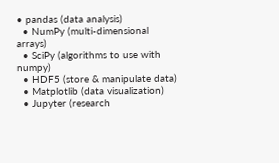• pandas (data analysis)
  • NumPy (multi-dimensional arrays)
  • SciPy (algorithms to use with numpy)
  • HDF5 (store & manipulate data)
  • Matplotlib (data visualization)
  • Jupyter (research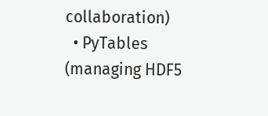collaboration)
  • PyTables (managing HDF5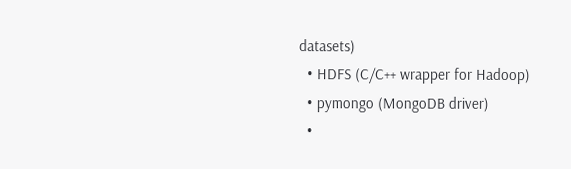datasets)
  • HDFS (C/C++ wrapper for Hadoop)
  • pymongo (MongoDB driver)
  •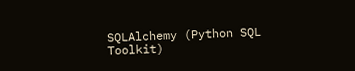SQLAlchemy (Python SQL Toolkit)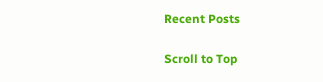Recent Posts

Scroll to Top